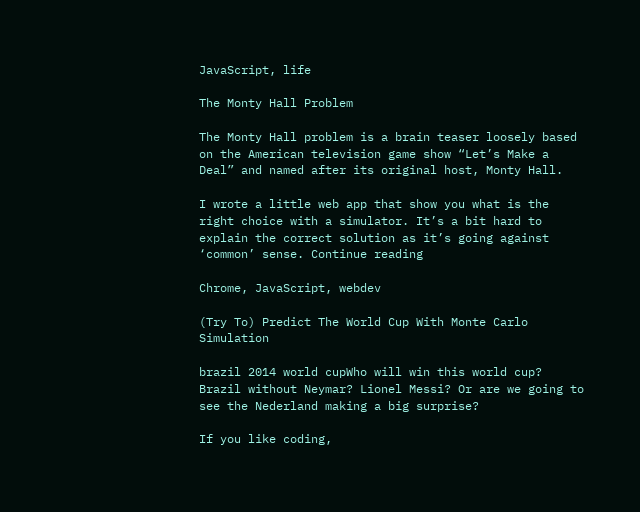JavaScript, life

The Monty Hall Problem

The Monty Hall problem is a brain teaser loosely based on the American television game show “Let’s Make a Deal” and named after its original host, Monty Hall.

I wrote a little web app that show you what is the right choice with a simulator. It’s a bit hard to explain the correct solution as it’s going against ‘common’ sense. Continue reading

Chrome, JavaScript, webdev

(Try To) Predict The World Cup With Monte Carlo Simulation

brazil 2014 world cupWho will win this world cup? Brazil without Neymar? Lionel Messi? Or are we going to see the Nederland making a big surprise?

If you like coding,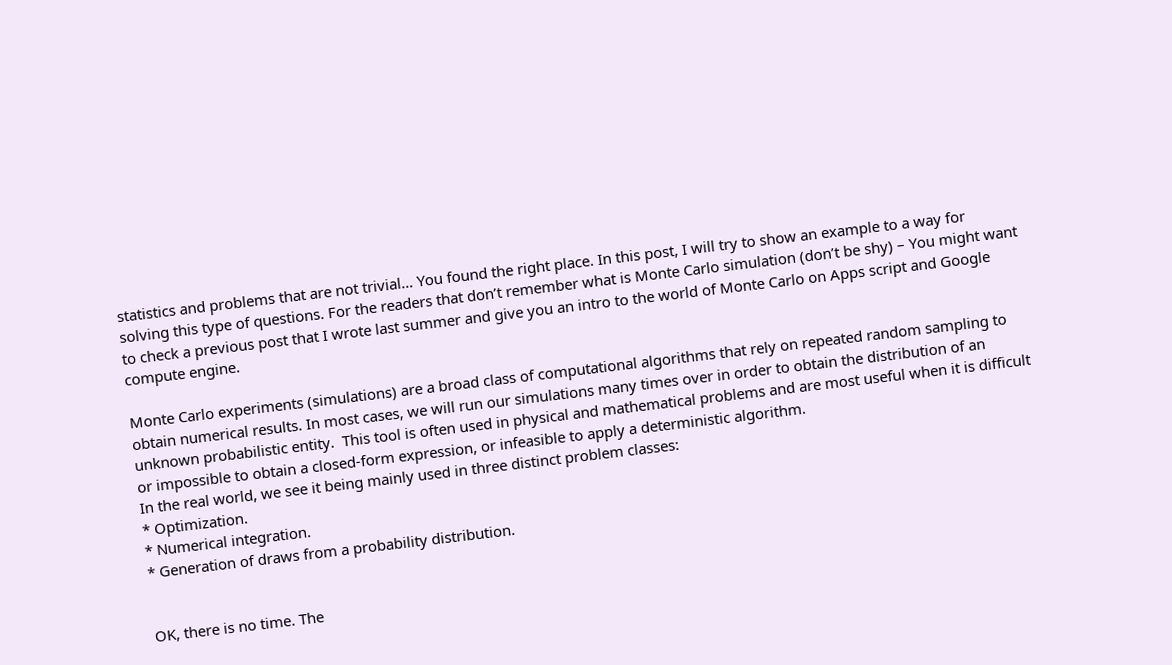statistics and problems that are not trivial… You found the right place. In this post, I will try to show an example to a way for solving this type of questions. For the readers that don’t remember what is Monte Carlo simulation (don’t be shy) – You might want to check a previous post that I wrote last summer and give you an intro to the world of Monte Carlo on Apps script and Google compute engine.

Monte Carlo experiments (simulations) are a broad class of computational algorithms that rely on repeated random sampling to obtain numerical results. In most cases, we will run our simulations many times over in order to obtain the distribution of an unknown probabilistic entity.  This tool is often used in physical and mathematical problems and are most useful when it is difficult or impossible to obtain a closed-form expression, or infeasible to apply a deterministic algorithm.
In the real world, we see it being mainly used in three distinct problem classes:
* Optimization.
* Numerical integration.
* Generation of draws from a probability distribution.


OK, there is no time. The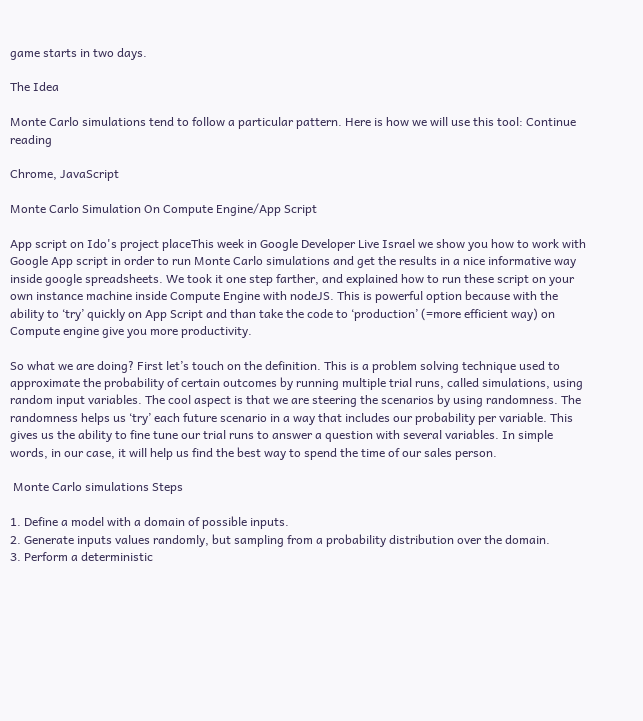game starts in two days.

The Idea

Monte Carlo simulations tend to follow a particular pattern. Here is how we will use this tool: Continue reading

Chrome, JavaScript

Monte Carlo Simulation On Compute Engine/App Script

App script on Ido's project placeThis week in Google Developer Live Israel we show you how to work with Google App script in order to run Monte Carlo simulations and get the results in a nice informative way inside google spreadsheets. We took it one step farther, and explained how to run these script on your own instance machine inside Compute Engine with nodeJS. This is powerful option because with the ability to ‘try’ quickly on App Script and than take the code to ‘production’ (=more efficient way) on Compute engine give you more productivity.

So what we are doing? First let’s touch on the definition. This is a problem solving technique used to approximate the probability of certain outcomes by running multiple trial runs, called simulations, using random input variables. The cool aspect is that we are steering the scenarios by using randomness. The randomness helps us ‘try’ each future scenario in a way that includes our probability per variable. This gives us the ability to fine tune our trial runs to answer a question with several variables. In simple words, in our case, it will help us find the best way to spend the time of our sales person.

 Monte Carlo simulations Steps

1. Define a model with a domain of possible inputs.
2. Generate inputs values randomly, but sampling from a probability distribution over the domain.
3. Perform a deterministic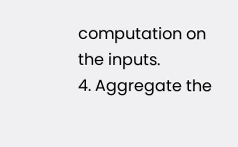computation on the inputs.
4. Aggregate the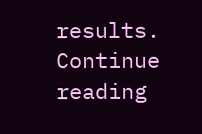results. Continue reading